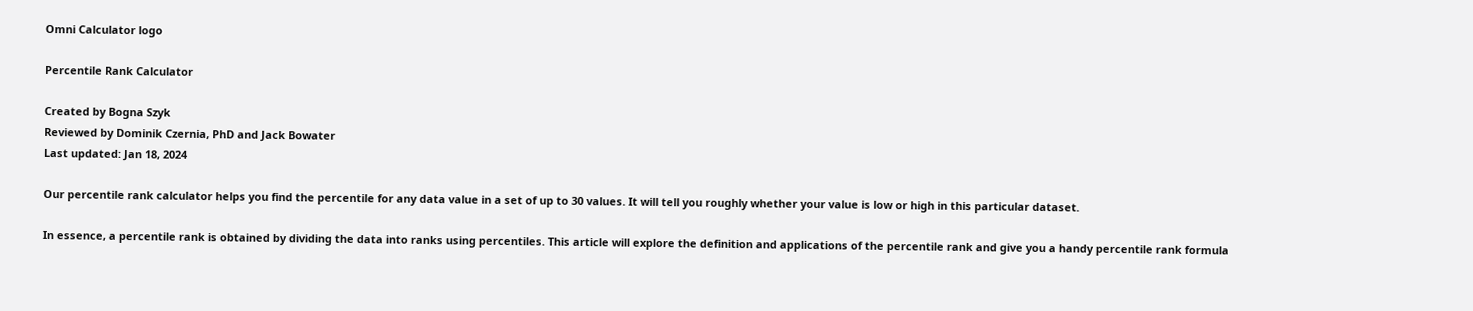Omni Calculator logo

Percentile Rank Calculator

Created by Bogna Szyk
Reviewed by Dominik Czernia, PhD and Jack Bowater
Last updated: Jan 18, 2024

Our percentile rank calculator helps you find the percentile for any data value in a set of up to 30 values. It will tell you roughly whether your value is low or high in this particular dataset.

In essence, a percentile rank is obtained by dividing the data into ranks using percentiles. This article will explore the definition and applications of the percentile rank and give you a handy percentile rank formula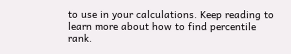to use in your calculations. Keep reading to learn more about how to find percentile rank.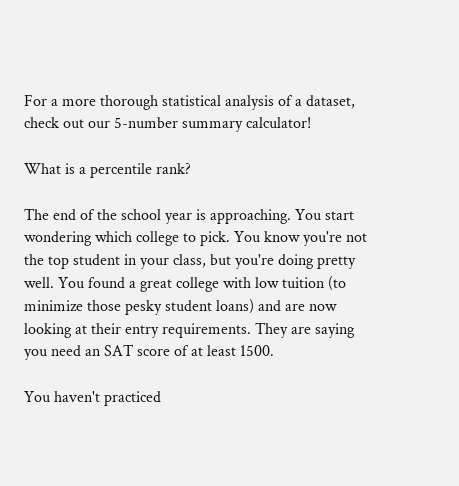For a more thorough statistical analysis of a dataset, check out our 5-number summary calculator!

What is a percentile rank?

The end of the school year is approaching. You start wondering which college to pick. You know you're not the top student in your class, but you're doing pretty well. You found a great college with low tuition (to minimize those pesky student loans) and are now looking at their entry requirements. They are saying you need an SAT score of at least 1500.

You haven't practiced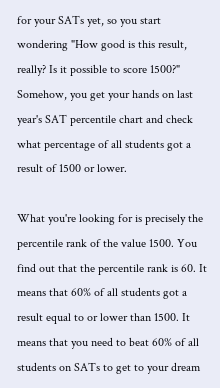for your SATs yet, so you start wondering "How good is this result, really? Is it possible to score 1500?" Somehow, you get your hands on last year's SAT percentile chart and check what percentage of all students got a result of 1500 or lower.

What you're looking for is precisely the percentile rank of the value 1500. You find out that the percentile rank is 60. It means that 60% of all students got a result equal to or lower than 1500. It means that you need to beat 60% of all students on SATs to get to your dream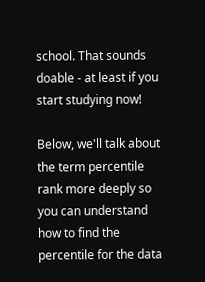school. That sounds doable - at least if you start studying now!

Below, we'll talk about the term percentile rank more deeply so you can understand how to find the percentile for the data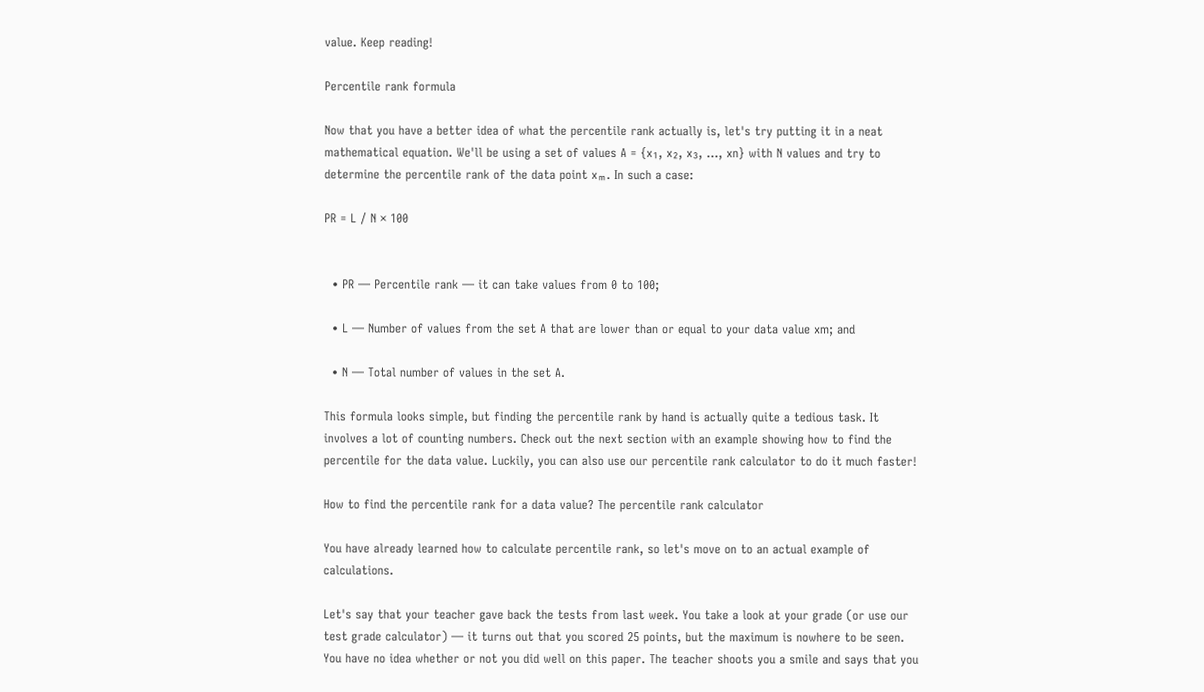value. Keep reading!

Percentile rank formula

Now that you have a better idea of what the percentile rank actually is, let's try putting it in a neat mathematical equation. We'll be using a set of values A = {x₁, x₂, x₃, ..., xn} with N values and try to determine the percentile rank of the data point xₘ. In such a case:

PR = L / N × 100


  • PR — Percentile rank — it can take values from 0 to 100;

  • L — Number of values from the set A that are lower than or equal to your data value xm; and

  • N — Total number of values in the set A.

This formula looks simple, but finding the percentile rank by hand is actually quite a tedious task. It involves a lot of counting numbers. Check out the next section with an example showing how to find the percentile for the data value. Luckily, you can also use our percentile rank calculator to do it much faster!

How to find the percentile rank for a data value? The percentile rank calculator

You have already learned how to calculate percentile rank, so let's move on to an actual example of calculations.

Let's say that your teacher gave back the tests from last week. You take a look at your grade (or use our test grade calculator) — it turns out that you scored 25 points, but the maximum is nowhere to be seen. You have no idea whether or not you did well on this paper. The teacher shoots you a smile and says that you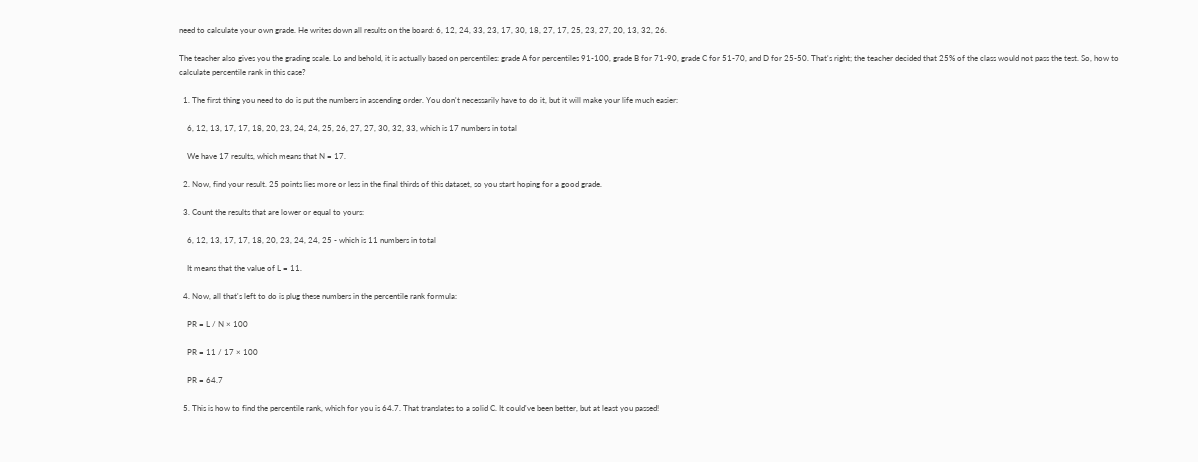need to calculate your own grade. He writes down all results on the board: 6, 12, 24, 33, 23, 17, 30, 18, 27, 17, 25, 23, 27, 20, 13, 32, 26.

The teacher also gives you the grading scale. Lo and behold, it is actually based on percentiles: grade A for percentiles 91-100, grade B for 71-90, grade C for 51-70, and D for 25-50. That's right; the teacher decided that 25% of the class would not pass the test. So, how to calculate percentile rank in this case?

  1. The first thing you need to do is put the numbers in ascending order. You don't necessarily have to do it, but it will make your life much easier:

    6, 12, 13, 17, 17, 18, 20, 23, 24, 24, 25, 26, 27, 27, 30, 32, 33, which is 17 numbers in total

    We have 17 results, which means that N = 17.

  2. Now, find your result. 25 points lies more or less in the final thirds of this dataset, so you start hoping for a good grade.

  3. Count the results that are lower or equal to yours:

    6, 12, 13, 17, 17, 18, 20, 23, 24, 24, 25 - which is 11 numbers in total

    It means that the value of L = 11.

  4. Now, all that's left to do is plug these numbers in the percentile rank formula:

    PR = L / N × 100

    PR = 11 / 17 × 100

    PR = 64.7

  5. This is how to find the percentile rank, which for you is 64.7. That translates to a solid C. It could've been better, but at least you passed!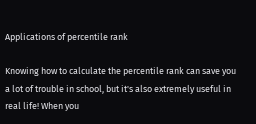Applications of percentile rank

Knowing how to calculate the percentile rank can save you a lot of trouble in school, but it's also extremely useful in real life! When you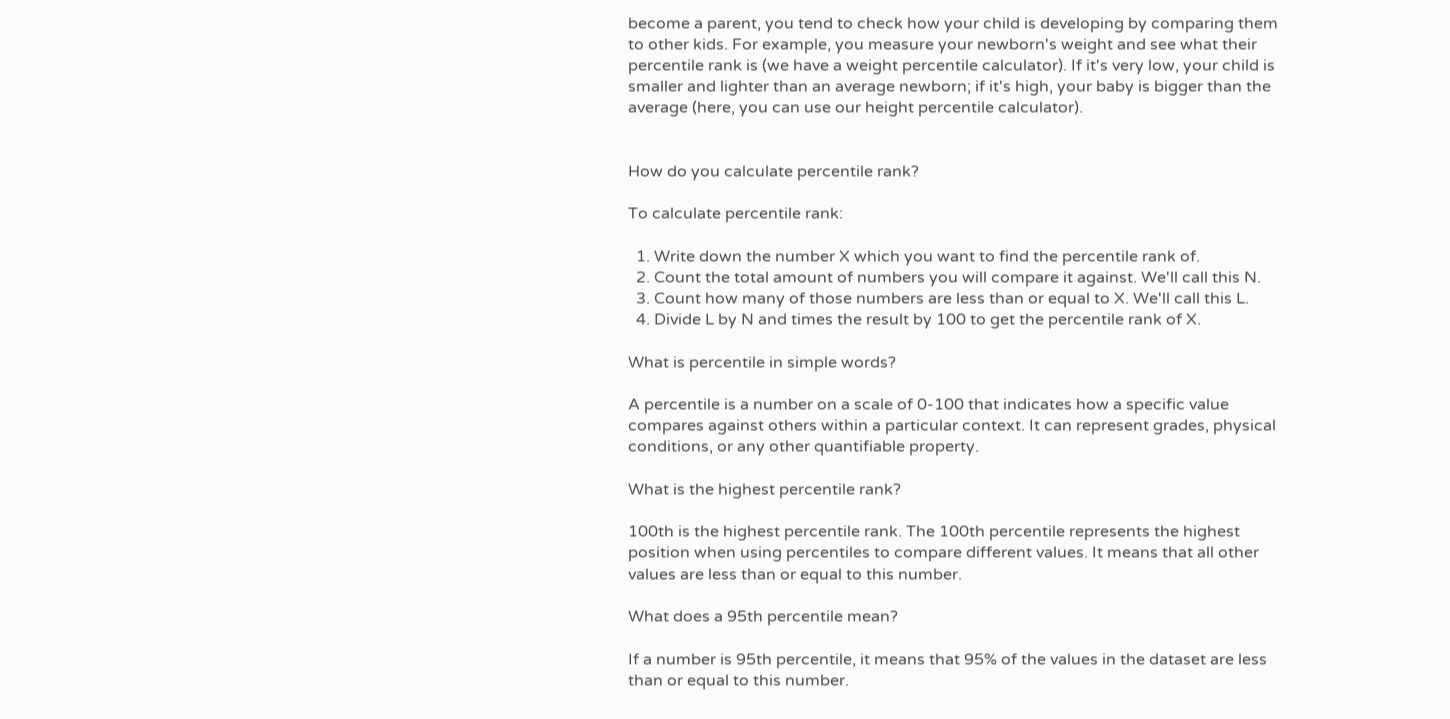become a parent, you tend to check how your child is developing by comparing them to other kids. For example, you measure your newborn's weight and see what their percentile rank is (we have a weight percentile calculator). If it's very low, your child is smaller and lighter than an average newborn; if it's high, your baby is bigger than the average (here, you can use our height percentile calculator).


How do you calculate percentile rank?

To calculate percentile rank:

  1. Write down the number X which you want to find the percentile rank of.
  2. Count the total amount of numbers you will compare it against. We'll call this N.
  3. Count how many of those numbers are less than or equal to X. We'll call this L.
  4. Divide L by N and times the result by 100 to get the percentile rank of X.

What is percentile in simple words?

A percentile is a number on a scale of 0-100 that indicates how a specific value compares against others within a particular context. It can represent grades, physical conditions, or any other quantifiable property.

What is the highest percentile rank?

100th is the highest percentile rank. The 100th percentile represents the highest position when using percentiles to compare different values. It means that all other values are less than or equal to this number.

What does a 95th percentile mean?

If a number is 95th percentile, it means that 95% of the values in the dataset are less than or equal to this number.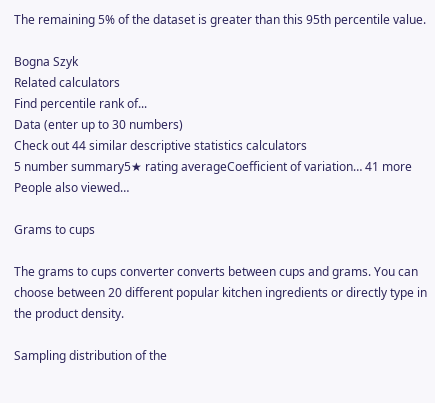The remaining 5% of the dataset is greater than this 95th percentile value.

Bogna Szyk
Related calculators
Find percentile rank of...
Data (enter up to 30 numbers)
Check out 44 similar descriptive statistics calculators
5 number summary5★ rating averageCoefficient of variation… 41 more
People also viewed…

Grams to cups

The grams to cups converter converts between cups and grams. You can choose between 20 different popular kitchen ingredients or directly type in the product density.

Sampling distribution of the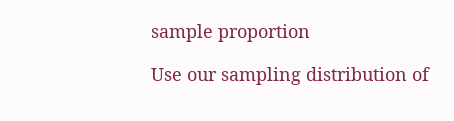sample proportion

Use our sampling distribution of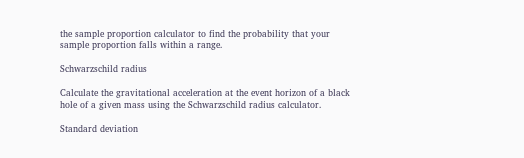the sample proportion calculator to find the probability that your sample proportion falls within a range.

Schwarzschild radius

Calculate the gravitational acceleration at the event horizon of a black hole of a given mass using the Schwarzschild radius calculator.

Standard deviation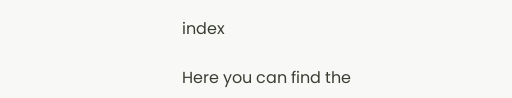index

Here you can find the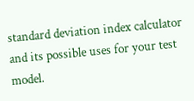standard deviation index calculator and its possible uses for your test model.